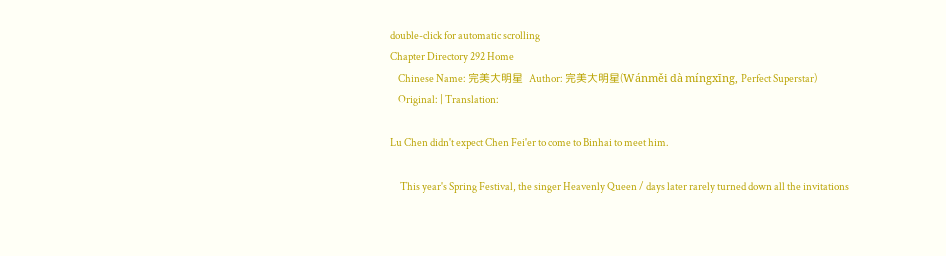double-click for automatic scrolling
Chapter Directory 292 Home
    Chinese Name: 完美大明星  Author: 完美大明星(Wánměi dà míngxīng, Perfect Superstar)
    Original: | Translation:

Lu Chen didn't expect Chen Fei'er to come to Binhai to meet him.

     This year's Spring Festival, the singer Heavenly Queen / days later rarely turned down all the invitations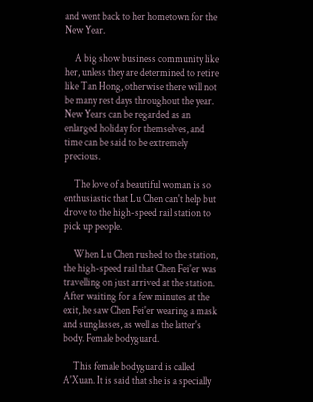and went back to her hometown for the New Year.

     A big show business community like her, unless they are determined to retire like Tan Hong, otherwise there will not be many rest days throughout the year. New Years can be regarded as an enlarged holiday for themselves, and time can be said to be extremely precious.

     The love of a beautiful woman is so enthusiastic that Lu Chen can't help but drove to the high-speed rail station to pick up people.

     When Lu Chen rushed to the station, the high-speed rail that Chen Fei'er was travelling on just arrived at the station. After waiting for a few minutes at the exit, he saw Chen Fei'er wearing a mask and sunglasses, as well as the latter's body. Female bodyguard.

     This female bodyguard is called A'Xuan. It is said that she is a specially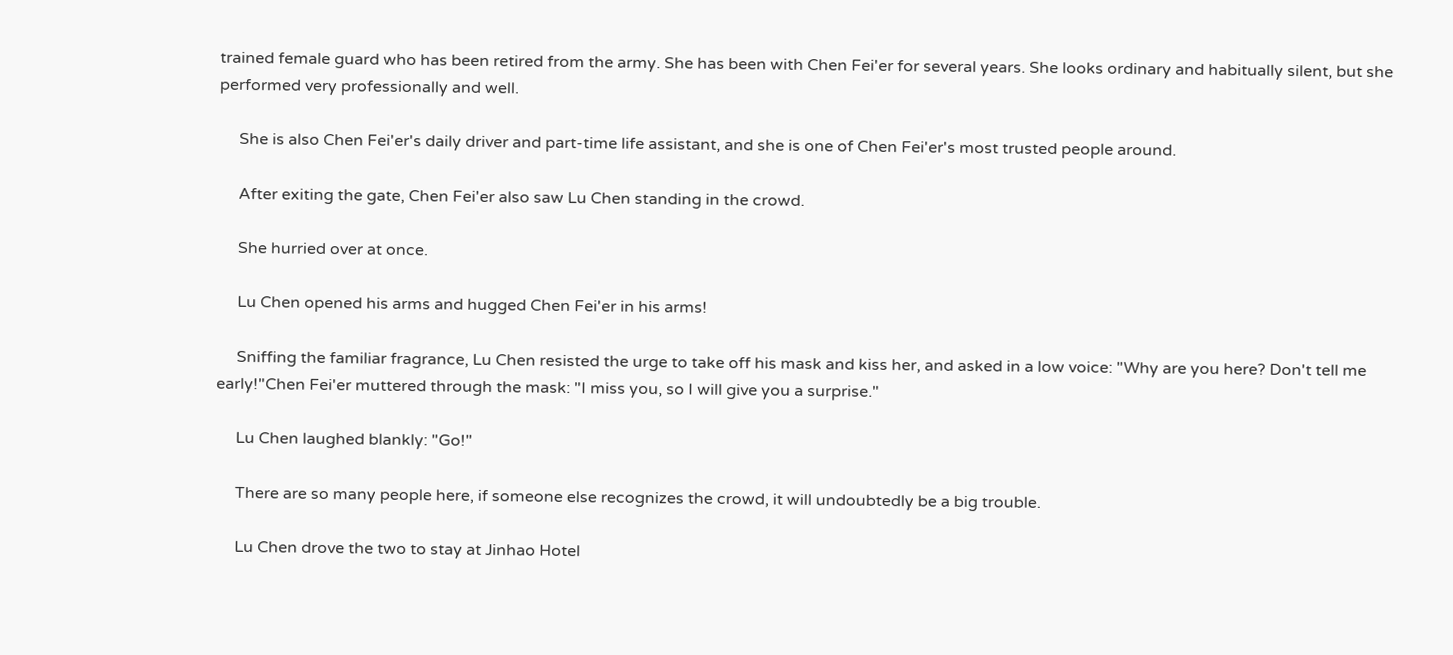trained female guard who has been retired from the army. She has been with Chen Fei'er for several years. She looks ordinary and habitually silent, but she performed very professionally and well.

     She is also Chen Fei'er's daily driver and part-time life assistant, and she is one of Chen Fei'er's most trusted people around.

     After exiting the gate, Chen Fei'er also saw Lu Chen standing in the crowd.

     She hurried over at once.

     Lu Chen opened his arms and hugged Chen Fei'er in his arms!

     Sniffing the familiar fragrance, Lu Chen resisted the urge to take off his mask and kiss her, and asked in a low voice: "Why are you here? Don't tell me early!"Chen Fei'er muttered through the mask: "I miss you, so I will give you a surprise."

     Lu Chen laughed blankly: "Go!"

     There are so many people here, if someone else recognizes the crowd, it will undoubtedly be a big trouble.

     Lu Chen drove the two to stay at Jinhao Hotel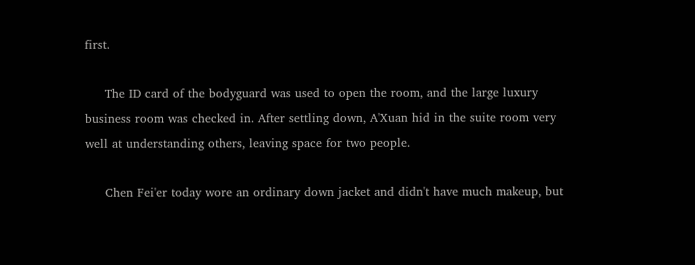first.

     The ID card of the bodyguard was used to open the room, and the large luxury business room was checked in. After settling down, A'Xuan hid in the suite room very well at understanding others, leaving space for two people.

     Chen Fei'er today wore an ordinary down jacket and didn't have much makeup, but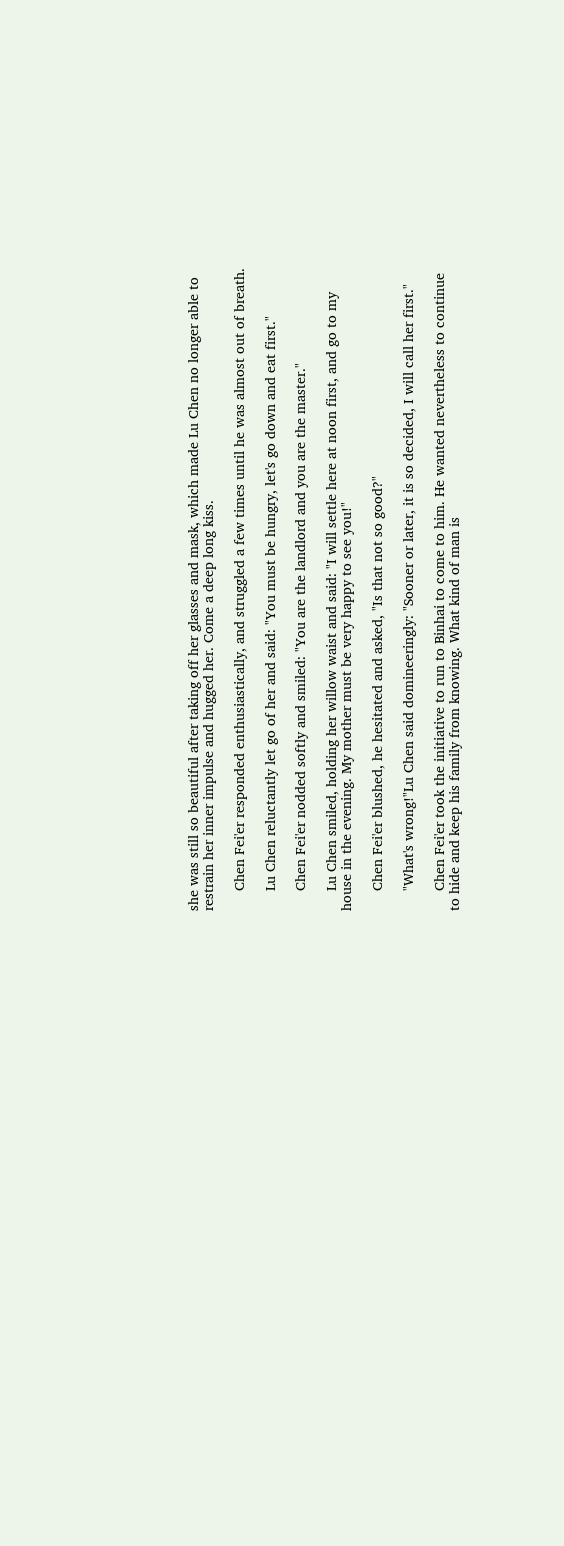she was still so beautiful after taking off her glasses and mask, which made Lu Chen no longer able to restrain her inner impulse and hugged her. Come a deep long kiss.

     Chen Fei'er responded enthusiastically, and struggled a few times until he was almost out of breath.

     Lu Chen reluctantly let go of her and said: "You must be hungry, let's go down and eat first."

     Chen Fei'er nodded softly and smiled: "You are the landlord and you are the master."

     Lu Chen smiled, holding her willow waist and said: "I will settle here at noon first, and go to my house in the evening. My mother must be very happy to see you!"

     Chen Fei'er blushed, he hesitated and asked, "Is that not so good?"

     "What's wrong!"Lu Chen said domineeringly: "Sooner or later, it is so decided, I will call her first."

     Chen Fei'er took the initiative to run to Binhai to come to him. He wanted nevertheless to continue to hide and keep his family from knowing. What kind of man is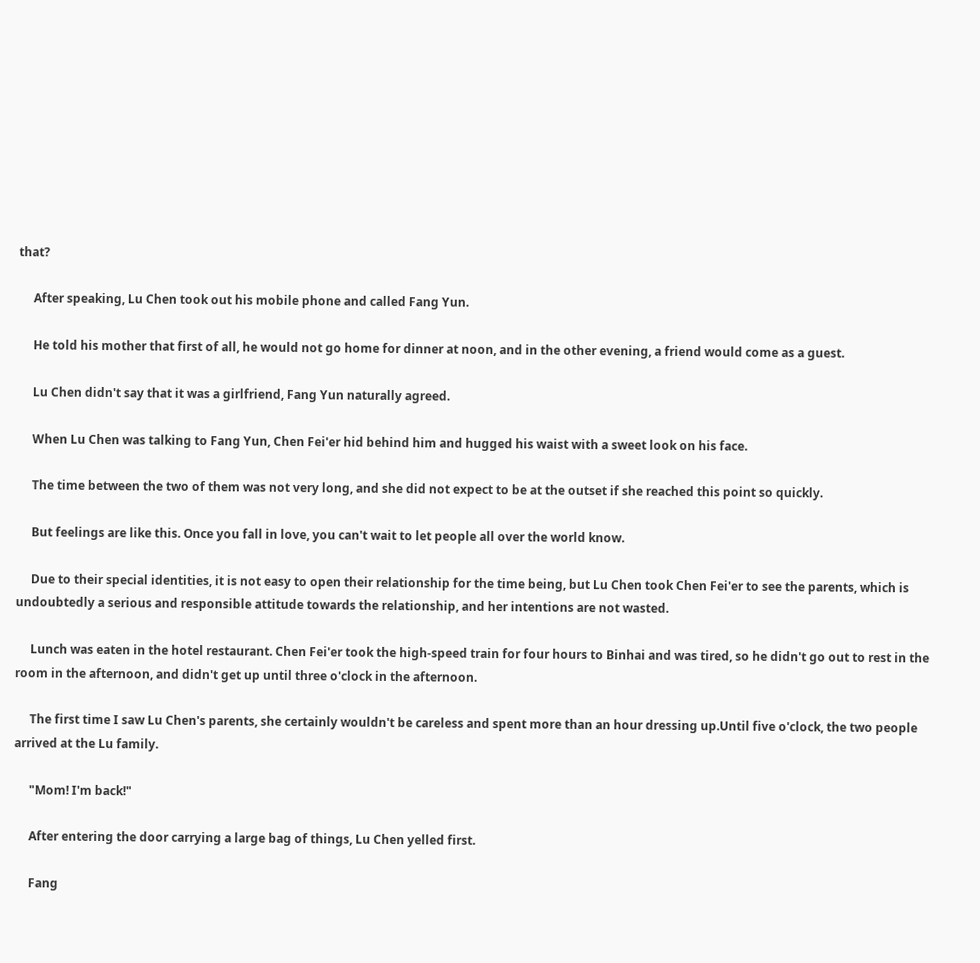that?

     After speaking, Lu Chen took out his mobile phone and called Fang Yun.

     He told his mother that first of all, he would not go home for dinner at noon, and in the other evening, a friend would come as a guest.

     Lu Chen didn't say that it was a girlfriend, Fang Yun naturally agreed.

     When Lu Chen was talking to Fang Yun, Chen Fei'er hid behind him and hugged his waist with a sweet look on his face.

     The time between the two of them was not very long, and she did not expect to be at the outset if she reached this point so quickly.

     But feelings are like this. Once you fall in love, you can't wait to let people all over the world know.

     Due to their special identities, it is not easy to open their relationship for the time being, but Lu Chen took Chen Fei'er to see the parents, which is undoubtedly a serious and responsible attitude towards the relationship, and her intentions are not wasted.

     Lunch was eaten in the hotel restaurant. Chen Fei'er took the high-speed train for four hours to Binhai and was tired, so he didn't go out to rest in the room in the afternoon, and didn't get up until three o'clock in the afternoon.

     The first time I saw Lu Chen's parents, she certainly wouldn't be careless and spent more than an hour dressing up.Until five o'clock, the two people arrived at the Lu family.

     "Mom! I'm back!"

     After entering the door carrying a large bag of things, Lu Chen yelled first.

     Fang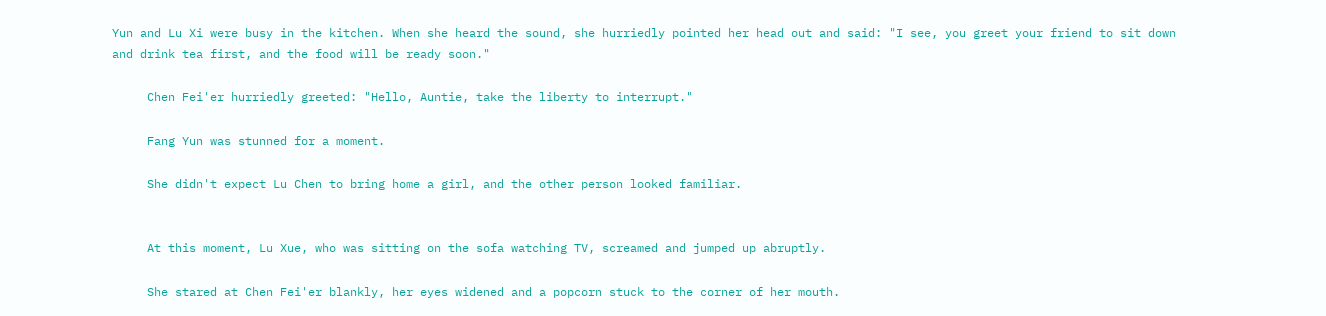Yun and Lu Xi were busy in the kitchen. When she heard the sound, she hurriedly pointed her head out and said: "I see, you greet your friend to sit down and drink tea first, and the food will be ready soon."

     Chen Fei'er hurriedly greeted: "Hello, Auntie, take the liberty to interrupt."

     Fang Yun was stunned for a moment.

     She didn't expect Lu Chen to bring home a girl, and the other person looked familiar.


     At this moment, Lu Xue, who was sitting on the sofa watching TV, screamed and jumped up abruptly.

     She stared at Chen Fei'er blankly, her eyes widened and a popcorn stuck to the corner of her mouth.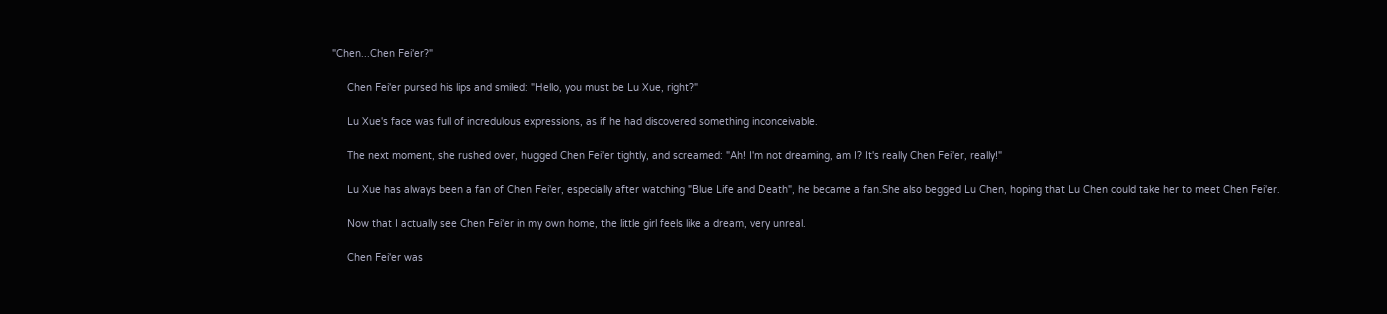"Chen...Chen Fei'er?"

     Chen Fei'er pursed his lips and smiled: "Hello, you must be Lu Xue, right?"

     Lu Xue's face was full of incredulous expressions, as if he had discovered something inconceivable.

     The next moment, she rushed over, hugged Chen Fei'er tightly, and screamed: "Ah! I'm not dreaming, am I? It's really Chen Fei'er, really!"

     Lu Xue has always been a fan of Chen Fei'er, especially after watching "Blue Life and Death", he became a fan.She also begged Lu Chen, hoping that Lu Chen could take her to meet Chen Fei'er.

     Now that I actually see Chen Fei'er in my own home, the little girl feels like a dream, very unreal.

     Chen Fei'er was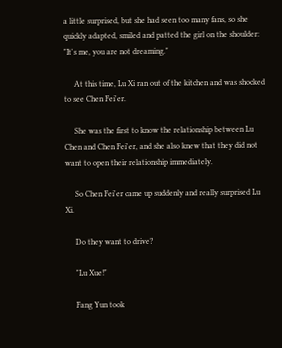a little surprised, but she had seen too many fans, so she quickly adapted, smiled and patted the girl on the shoulder: "It's me, you are not dreaming."

     At this time, Lu Xi ran out of the kitchen and was shocked to see Chen Fei'er.

     She was the first to know the relationship between Lu Chen and Chen Fei'er, and she also knew that they did not want to open their relationship immediately.

     So Chen Fei'er came up suddenly and really surprised Lu Xi.

     Do they want to drive?

     "Lu Xue!"

     Fang Yun took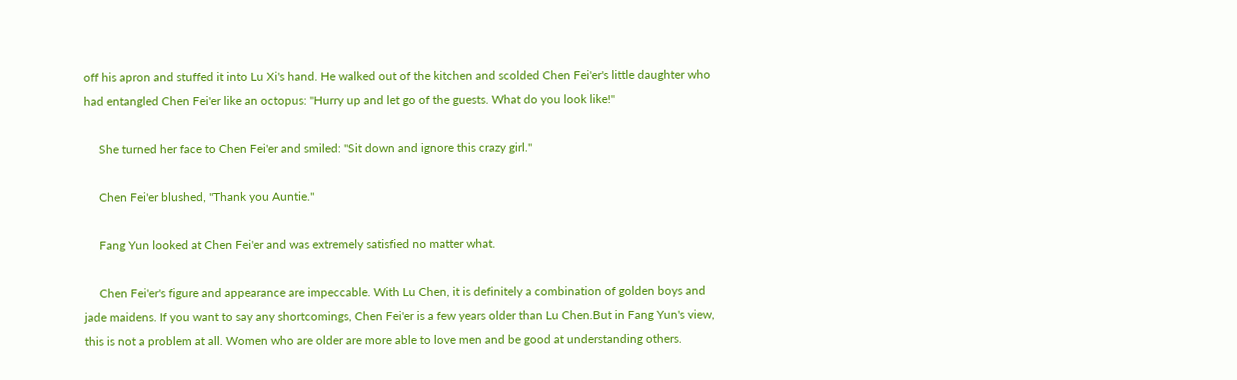off his apron and stuffed it into Lu Xi's hand. He walked out of the kitchen and scolded Chen Fei'er's little daughter who had entangled Chen Fei'er like an octopus: "Hurry up and let go of the guests. What do you look like!"

     She turned her face to Chen Fei'er and smiled: "Sit down and ignore this crazy girl."

     Chen Fei'er blushed, "Thank you Auntie."

     Fang Yun looked at Chen Fei'er and was extremely satisfied no matter what.

     Chen Fei'er's figure and appearance are impeccable. With Lu Chen, it is definitely a combination of golden boys and jade maidens. If you want to say any shortcomings, Chen Fei'er is a few years older than Lu Chen.But in Fang Yun's view, this is not a problem at all. Women who are older are more able to love men and be good at understanding others.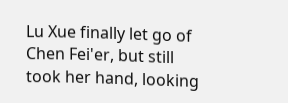Lu Xue finally let go of Chen Fei'er, but still took her hand, looking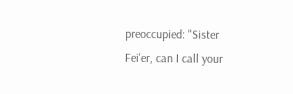preoccupied: "Sister Fei'er, can I call your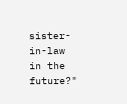sister-in-law in the future?"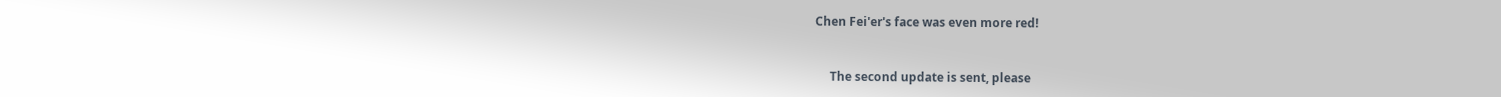Chen Fei'er's face was even more red!


     The second update is sent, please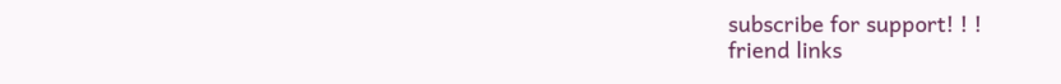subscribe for support! ! !
friend links